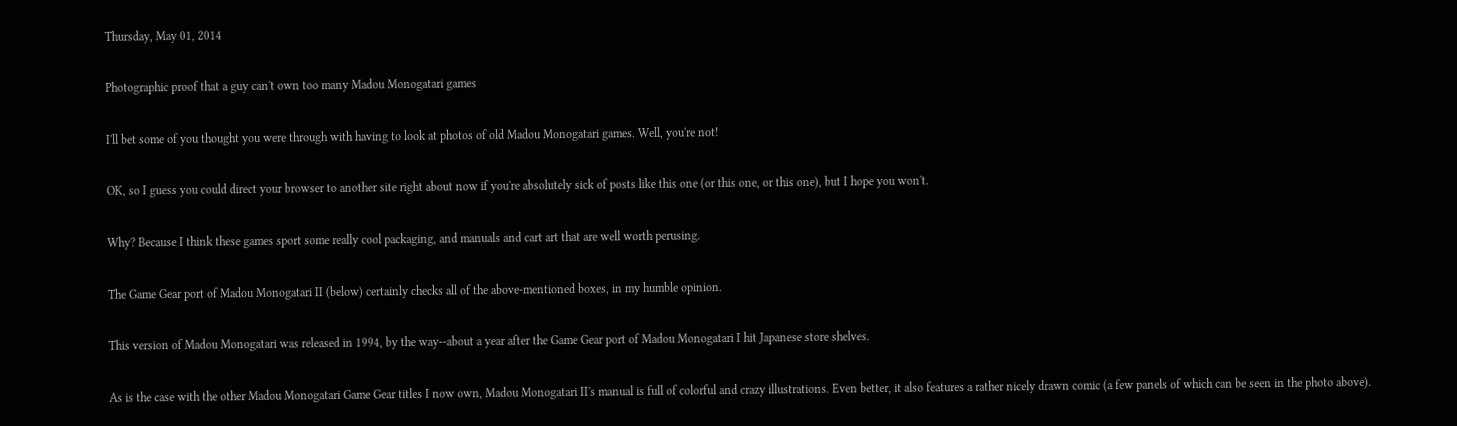Thursday, May 01, 2014

Photographic proof that a guy can't own too many Madou Monogatari games

I'll bet some of you thought you were through with having to look at photos of old Madou Monogatari games. Well, you're not!

OK, so I guess you could direct your browser to another site right about now if you're absolutely sick of posts like this one (or this one, or this one), but I hope you won't.

Why? Because I think these games sport some really cool packaging, and manuals and cart art that are well worth perusing.

The Game Gear port of Madou Monogatari II (below) certainly checks all of the above-mentioned boxes, in my humble opinion.

This version of Madou Monogatari was released in 1994, by the way--about a year after the Game Gear port of Madou Monogatari I hit Japanese store shelves.

As is the case with the other Madou Monogatari Game Gear titles I now own, Madou Monogatari II's manual is full of colorful and crazy illustrations. Even better, it also features a rather nicely drawn comic (a few panels of which can be seen in the photo above).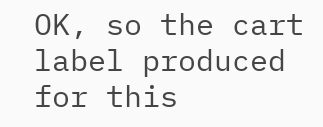OK, so the cart label produced for this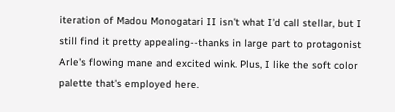iteration of Madou Monogatari II isn't what I'd call stellar, but I still find it pretty appealing--thanks in large part to protagonist Arle's flowing mane and excited wink. Plus, I like the soft color palette that's employed here.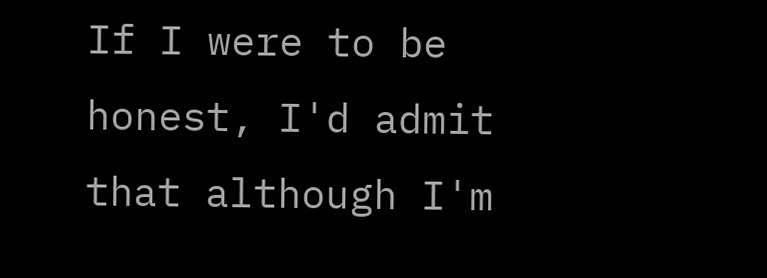If I were to be honest, I'd admit that although I'm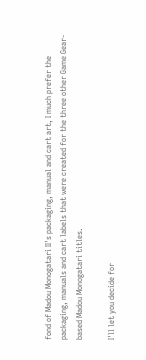fond of Madou Monogatari II's packaging, manual and cart art, I much prefer the packaging, manuals and cart labels that were created for the three other Game Gear-based Madou Monogatari titles.

I'll let you decide for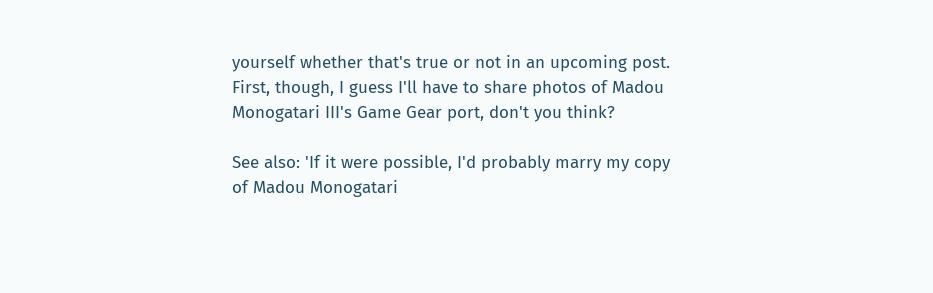yourself whether that's true or not in an upcoming post. First, though, I guess I'll have to share photos of Madou Monogatari III's Game Gear port, don't you think?

See also: 'If it were possible, I'd probably marry my copy of Madou Monogatari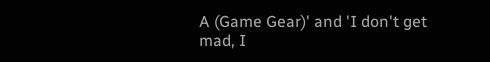A (Game Gear)' and 'I don't get mad, I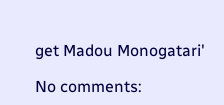get Madou Monogatari'

No comments: